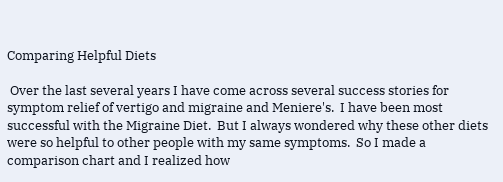Comparing Helpful Diets

 Over the last several years I have come across several success stories for symptom relief of vertigo and migraine and Meniere's.  I have been most successful with the Migraine Diet.  But I always wondered why these other diets were so helpful to other people with my same symptoms.  So I made a comparison chart and I realized how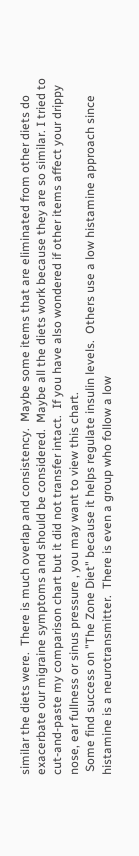similar the diets were.  There is much overlap and consistency.  Maybe some items that are eliminated from other diets do exacerbate our migraine symptoms and should be considered.  Maybe all the diets work because they are so similar. I tried to cut-and-paste my comparison chart but it did not transfer intact.  If you have also wondered if other items affect your drippy nose, ear fullness or sinus pressure , you may want to view this chart.
 Some find success on "The Zone Diet" because it helps regulate insulin levels.  Others use a low histamine approach since histamine is a neurotransmitter.  There is even a group who follow a low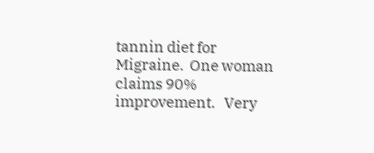tannin diet for Migraine.  One woman claims 90% improvement.   Very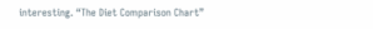interesting. “The Diet Comparison Chart”